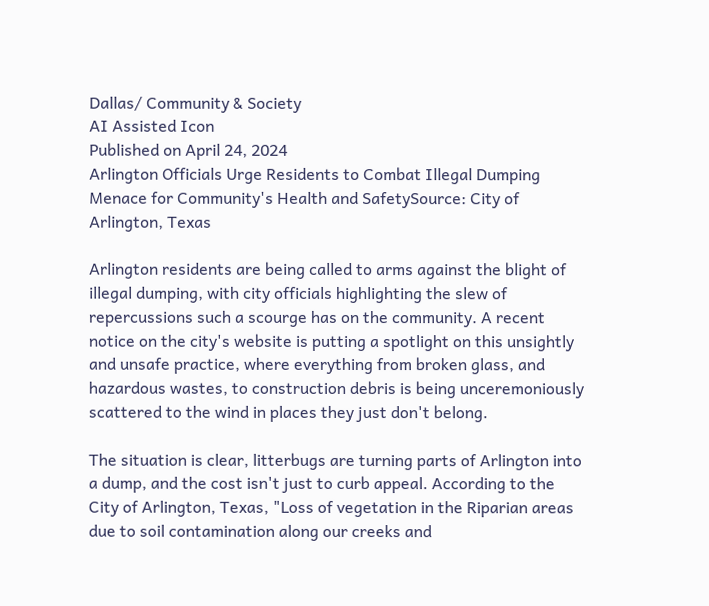Dallas/ Community & Society
AI Assisted Icon
Published on April 24, 2024
Arlington Officials Urge Residents to Combat Illegal Dumping Menace for Community's Health and SafetySource: City of Arlington, Texas

Arlington residents are being called to arms against the blight of illegal dumping, with city officials highlighting the slew of repercussions such a scourge has on the community. A recent notice on the city's website is putting a spotlight on this unsightly and unsafe practice, where everything from broken glass, and hazardous wastes, to construction debris is being unceremoniously scattered to the wind in places they just don't belong.

The situation is clear, litterbugs are turning parts of Arlington into a dump, and the cost isn't just to curb appeal. According to the City of Arlington, Texas, "Loss of vegetation in the Riparian areas due to soil contamination along our creeks and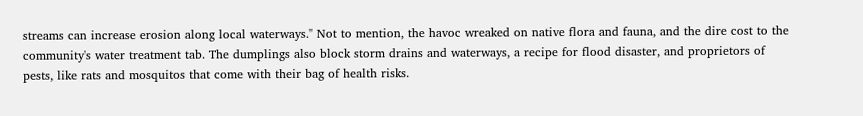streams can increase erosion along local waterways." Not to mention, the havoc wreaked on native flora and fauna, and the dire cost to the community's water treatment tab. The dumplings also block storm drains and waterways, a recipe for flood disaster, and proprietors of pests, like rats and mosquitos that come with their bag of health risks.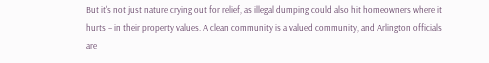But it's not just nature crying out for relief, as illegal dumping could also hit homeowners where it hurts – in their property values. A clean community is a valued community, and Arlington officials are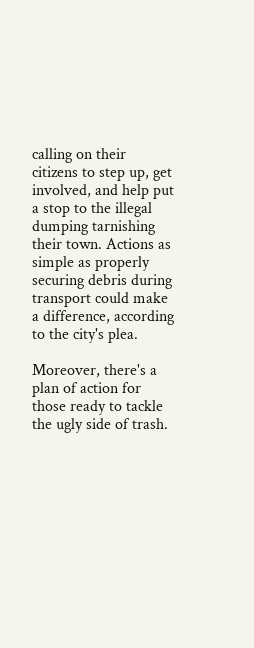calling on their citizens to step up, get involved, and help put a stop to the illegal dumping tarnishing their town. Actions as simple as properly securing debris during transport could make a difference, according to the city's plea.

Moreover, there's a plan of action for those ready to tackle the ugly side of trash.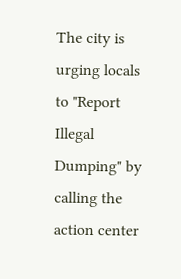The city is urging locals to "Report Illegal Dumping" by calling the action center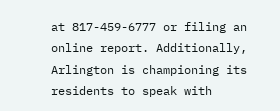at 817-459-6777 or filing an online report. Additionally, Arlington is championing its residents to speak with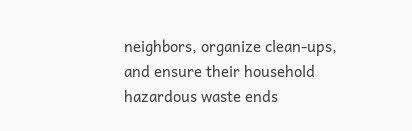neighbors, organize clean-ups, and ensure their household hazardous waste ends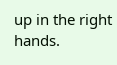up in the right hands.